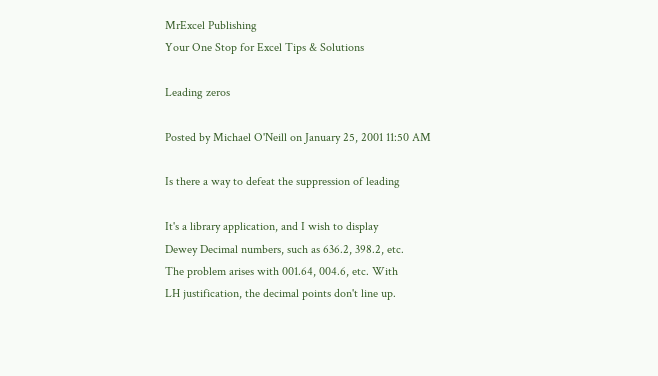MrExcel Publishing
Your One Stop for Excel Tips & Solutions

Leading zeros

Posted by Michael O'Neill on January 25, 2001 11:50 AM

Is there a way to defeat the suppression of leading

It's a library application, and I wish to display
Dewey Decimal numbers, such as 636.2, 398.2, etc.
The problem arises with 001.64, 004.6, etc. With
LH justification, the decimal points don't line up.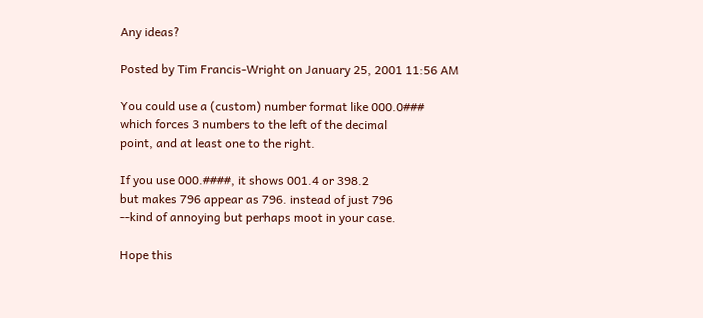Any ideas?

Posted by Tim Francis-Wright on January 25, 2001 11:56 AM

You could use a (custom) number format like 000.0###
which forces 3 numbers to the left of the decimal
point, and at least one to the right.

If you use 000.####, it shows 001.4 or 398.2
but makes 796 appear as 796. instead of just 796
--kind of annoying but perhaps moot in your case.

Hope this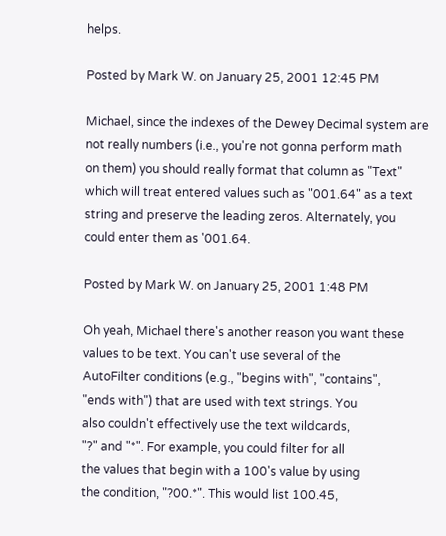helps.

Posted by Mark W. on January 25, 2001 12:45 PM

Michael, since the indexes of the Dewey Decimal system are
not really numbers (i.e., you're not gonna perform math
on them) you should really format that column as "Text"
which will treat entered values such as "001.64" as a text
string and preserve the leading zeros. Alternately, you
could enter them as '001.64.

Posted by Mark W. on January 25, 2001 1:48 PM

Oh yeah, Michael there's another reason you want these
values to be text. You can't use several of the
AutoFilter conditions (e.g., "begins with", "contains",
"ends with") that are used with text strings. You
also couldn't effectively use the text wildcards,
"?" and "*". For example, you could filter for all
the values that begin with a 100's value by using
the condition, "?00.*". This would list 100.45,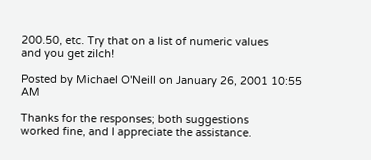200.50, etc. Try that on a list of numeric values
and you get zilch!

Posted by Michael O'Neill on January 26, 2001 10:55 AM

Thanks for the responses; both suggestions
worked fine, and I appreciate the assistance.